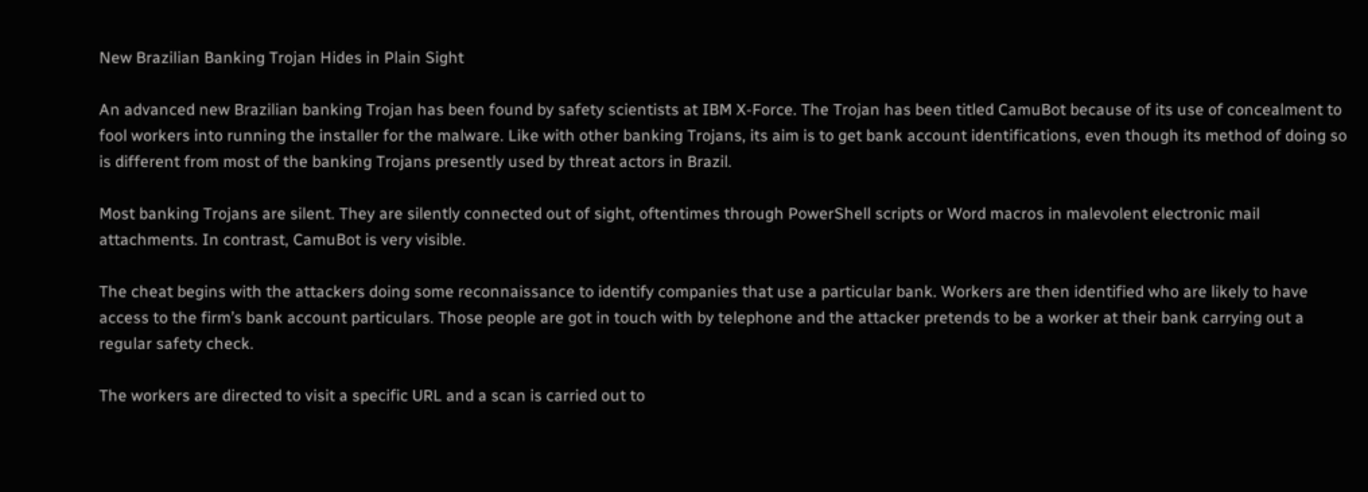New Brazilian Banking Trojan Hides in Plain Sight

An advanced new Brazilian banking Trojan has been found by safety scientists at IBM X-Force. The Trojan has been titled CamuBot because of its use of concealment to fool workers into running the installer for the malware. Like with other banking Trojans, its aim is to get bank account identifications, even though its method of doing so is different from most of the banking Trojans presently used by threat actors in Brazil.

Most banking Trojans are silent. They are silently connected out of sight, oftentimes through PowerShell scripts or Word macros in malevolent electronic mail attachments. In contrast, CamuBot is very visible.

The cheat begins with the attackers doing some reconnaissance to identify companies that use a particular bank. Workers are then identified who are likely to have access to the firm’s bank account particulars. Those people are got in touch with by telephone and the attacker pretends to be a worker at their bank carrying out a regular safety check.

The workers are directed to visit a specific URL and a scan is carried out to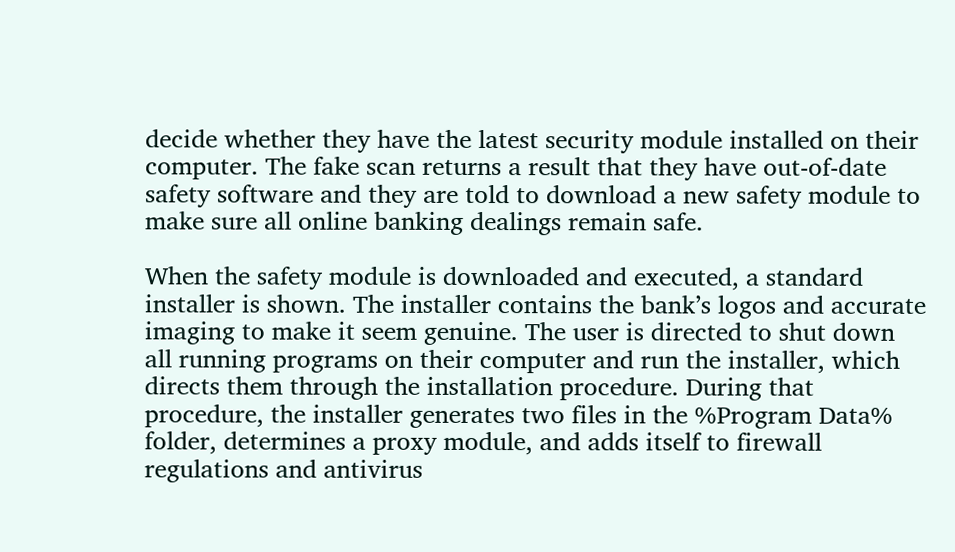decide whether they have the latest security module installed on their computer. The fake scan returns a result that they have out-of-date safety software and they are told to download a new safety module to make sure all online banking dealings remain safe.

When the safety module is downloaded and executed, a standard installer is shown. The installer contains the bank’s logos and accurate imaging to make it seem genuine. The user is directed to shut down all running programs on their computer and run the installer, which directs them through the installation procedure. During that procedure, the installer generates two files in the %Program Data% folder, determines a proxy module, and adds itself to firewall regulations and antivirus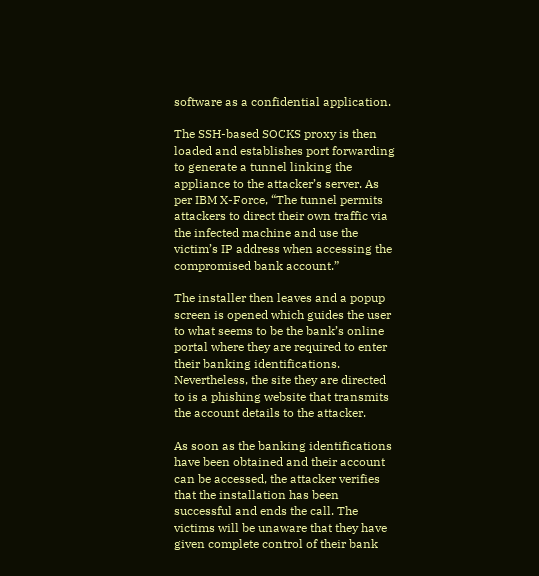software as a confidential application.

The SSH-based SOCKS proxy is then loaded and establishes port forwarding to generate a tunnel linking the appliance to the attacker’s server. As per IBM X-Force, “The tunnel permits attackers to direct their own traffic via the infected machine and use the victim’s IP address when accessing the compromised bank account.”

The installer then leaves and a popup screen is opened which guides the user to what seems to be the bank’s online portal where they are required to enter their banking identifications. Nevertheless, the site they are directed to is a phishing website that transmits the account details to the attacker.

As soon as the banking identifications have been obtained and their account can be accessed, the attacker verifies that the installation has been successful and ends the call. The victims will be unaware that they have given complete control of their bank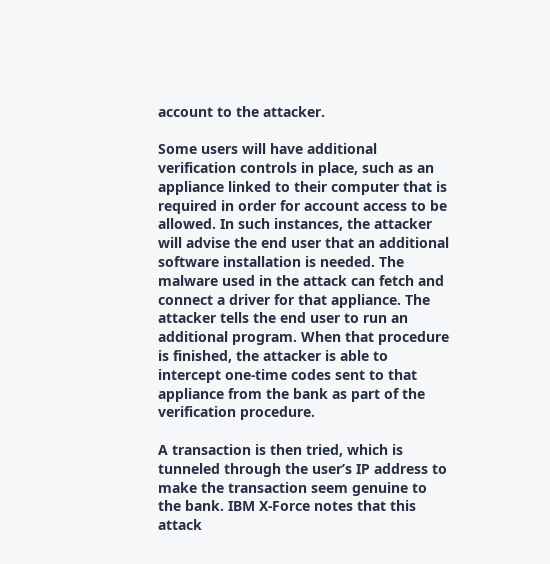account to the attacker.

Some users will have additional verification controls in place, such as an appliance linked to their computer that is required in order for account access to be allowed. In such instances, the attacker will advise the end user that an additional software installation is needed. The malware used in the attack can fetch and connect a driver for that appliance. The attacker tells the end user to run an additional program. When that procedure is finished, the attacker is able to intercept one-time codes sent to that appliance from the bank as part of the verification procedure.

A transaction is then tried, which is tunneled through the user’s IP address to make the transaction seem genuine to the bank. IBM X-Force notes that this attack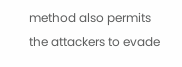method also permits the attackers to evade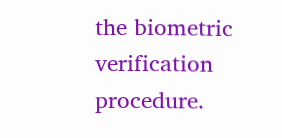the biometric verification procedure.